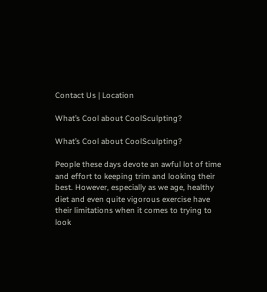Contact Us | Location

What’s Cool about CoolSculpting?

What’s Cool about CoolSculpting?

People these days devote an awful lot of time and effort to keeping trim and looking their best. However, especially as we age, healthy diet and even quite vigorous exercise have their limitations when it comes to trying to look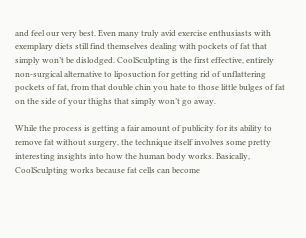and feel our very best. Even many truly avid exercise enthusiasts with exemplary diets still find themselves dealing with pockets of fat that simply won’t be dislodged. CoolSculpting is the first effective, entirely non-surgical alternative to liposuction for getting rid of unflattering pockets of fat, from that double chin you hate to those little bulges of fat on the side of your thighs that simply won’t go away.

While the process is getting a fair amount of publicity for its ability to remove fat without surgery, the technique itself involves some pretty interesting insights into how the human body works. Basically, CoolSculpting works because fat cells can become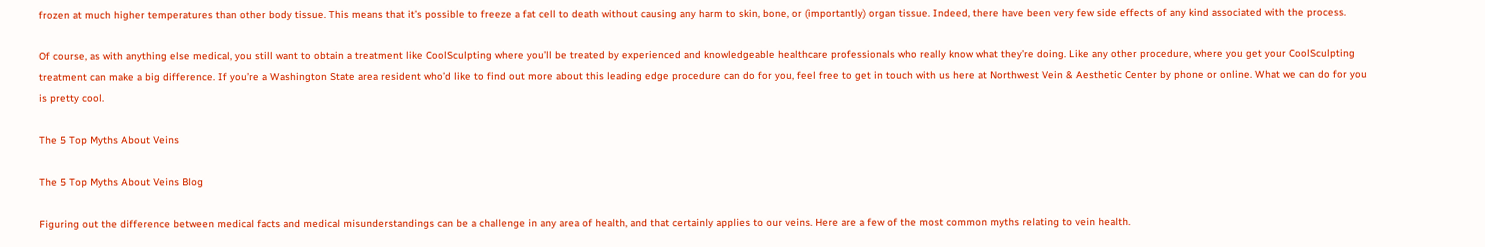frozen at much higher temperatures than other body tissue. This means that it’s possible to freeze a fat cell to death without causing any harm to skin, bone, or (importantly) organ tissue. Indeed, there have been very few side effects of any kind associated with the process.

Of course, as with anything else medical, you still want to obtain a treatment like CoolSculpting where you’ll be treated by experienced and knowledgeable healthcare professionals who really know what they’re doing. Like any other procedure, where you get your CoolSculpting treatment can make a big difference. If you’re a Washington State area resident who’d like to find out more about this leading edge procedure can do for you, feel free to get in touch with us here at Northwest Vein & Aesthetic Center by phone or online. What we can do for you is pretty cool.

The 5 Top Myths About Veins

The 5 Top Myths About Veins Blog

Figuring out the difference between medical facts and medical misunderstandings can be a challenge in any area of health, and that certainly applies to our veins. Here are a few of the most common myths relating to vein health.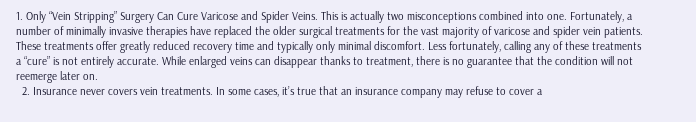1. Only “Vein Stripping” Surgery Can Cure Varicose and Spider Veins. This is actually two misconceptions combined into one. Fortunately, a number of minimally invasive therapies have replaced the older surgical treatments for the vast majority of varicose and spider vein patients. These treatments offer greatly reduced recovery time and typically only minimal discomfort. Less fortunately, calling any of these treatments a “cure” is not entirely accurate. While enlarged veins can disappear thanks to treatment, there is no guarantee that the condition will not reemerge later on.
  2. Insurance never covers vein treatments. In some cases, it’s true that an insurance company may refuse to cover a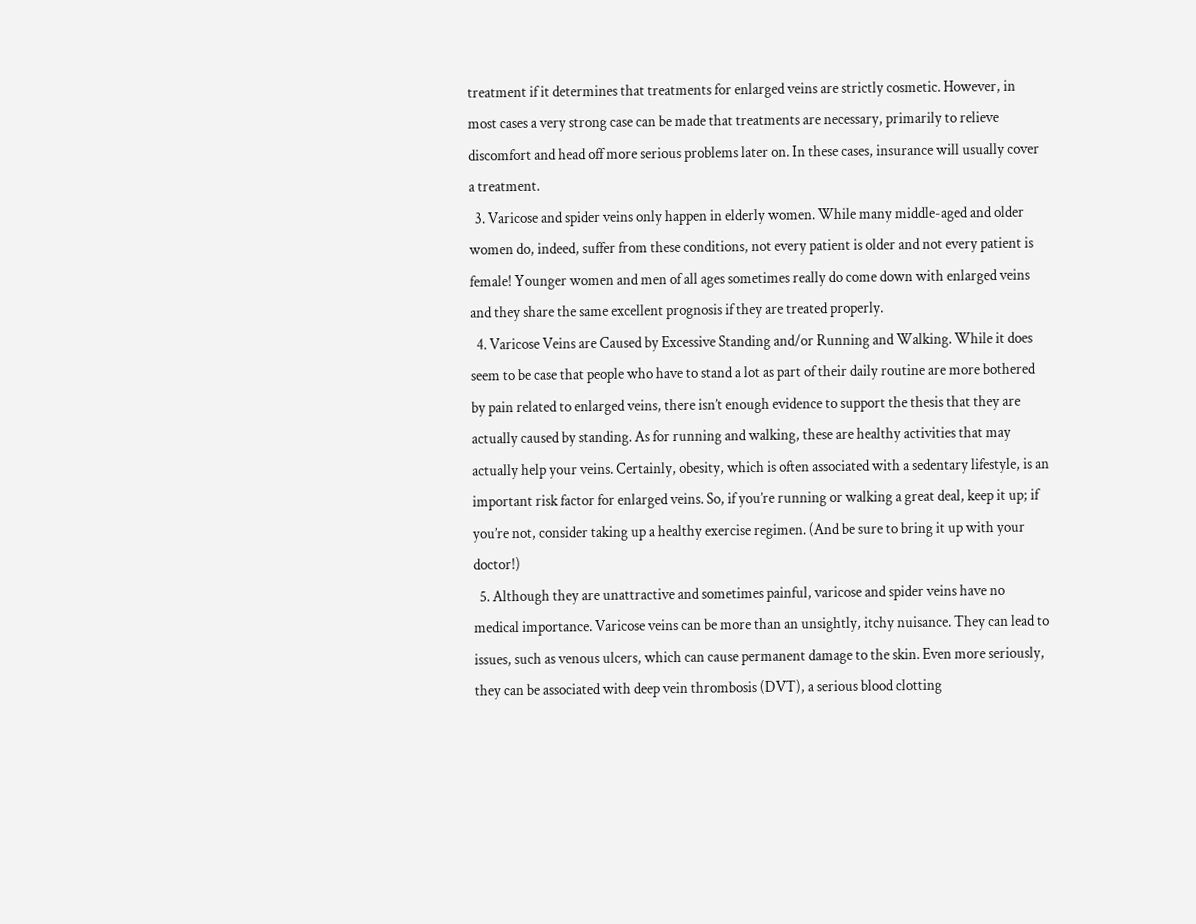treatment if it determines that treatments for enlarged veins are strictly cosmetic. However, in most cases a very strong case can be made that treatments are necessary, primarily to relieve discomfort and head off more serious problems later on. In these cases, insurance will usually cover a treatment.
  3. Varicose and spider veins only happen in elderly women. While many middle-aged and older women do, indeed, suffer from these conditions, not every patient is older and not every patient is female! Younger women and men of all ages sometimes really do come down with enlarged veins and they share the same excellent prognosis if they are treated properly.
  4. Varicose Veins are Caused by Excessive Standing and/or Running and Walking. While it does seem to be case that people who have to stand a lot as part of their daily routine are more bothered by pain related to enlarged veins, there isn’t enough evidence to support the thesis that they are actually caused by standing. As for running and walking, these are healthy activities that may actually help your veins. Certainly, obesity, which is often associated with a sedentary lifestyle, is an important risk factor for enlarged veins. So, if you’re running or walking a great deal, keep it up; if you’re not, consider taking up a healthy exercise regimen. (And be sure to bring it up with your doctor!)
  5. Although they are unattractive and sometimes painful, varicose and spider veins have no medical importance. Varicose veins can be more than an unsightly, itchy nuisance. They can lead to issues, such as venous ulcers, which can cause permanent damage to the skin. Even more seriously, they can be associated with deep vein thrombosis (DVT), a serious blood clotting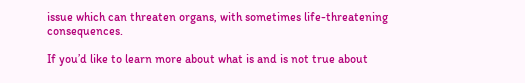issue which can threaten organs, with sometimes life-threatening consequences.

If you’d like to learn more about what is and is not true about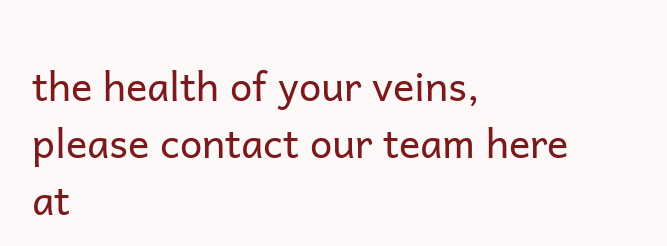the health of your veins, please contact our team here at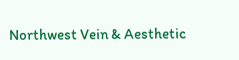Northwest Vein & Aesthetic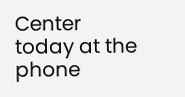Center today at the phone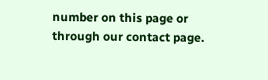number on this page or through our contact page.